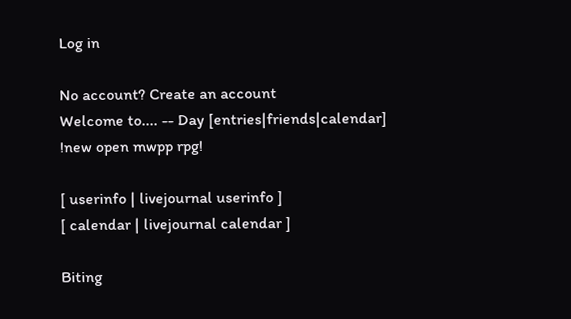Log in

No account? Create an account
Welcome to.... -- Day [entries|friends|calendar]
!new open mwpp rpg!

[ userinfo | livejournal userinfo ]
[ calendar | livejournal calendar ]

Biting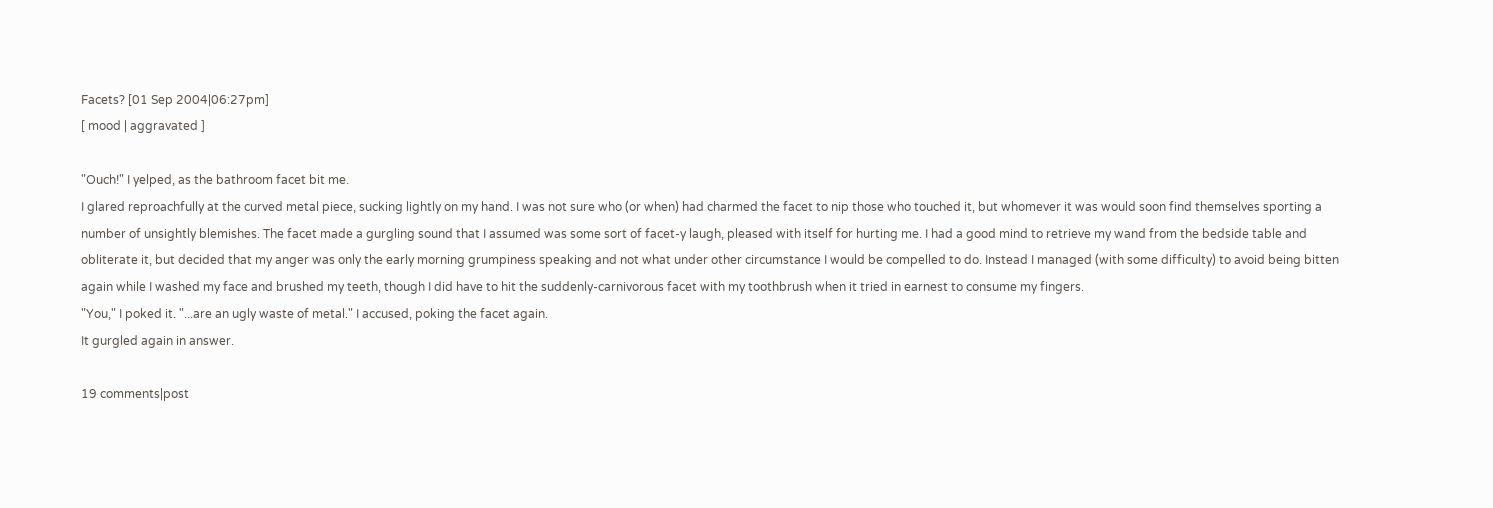Facets? [01 Sep 2004|06:27pm]
[ mood | aggravated ]

"Ouch!" I yelped, as the bathroom facet bit me.
I glared reproachfully at the curved metal piece, sucking lightly on my hand. I was not sure who (or when) had charmed the facet to nip those who touched it, but whomever it was would soon find themselves sporting a number of unsightly blemishes. The facet made a gurgling sound that I assumed was some sort of facet-y laugh, pleased with itself for hurting me. I had a good mind to retrieve my wand from the bedside table and obliterate it, but decided that my anger was only the early morning grumpiness speaking and not what under other circumstance I would be compelled to do. Instead I managed (with some difficulty) to avoid being bitten again while I washed my face and brushed my teeth, though I did have to hit the suddenly-carnivorous facet with my toothbrush when it tried in earnest to consume my fingers.
"You," I poked it. "...are an ugly waste of metal." I accused, poking the facet again.
It gurgled again in answer.

19 comments|post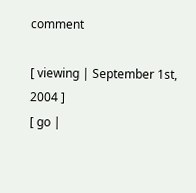comment

[ viewing | September 1st, 2004 ]
[ go |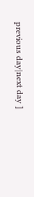previous day|next day ]